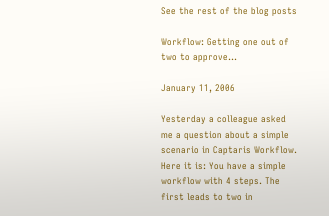See the rest of the blog posts

Workflow: Getting one out of two to approve…

January 11, 2006

Yesterday a colleague asked me a question about a simple scenario in Captaris Workflow. Here it is: You have a simple workflow with 4 steps. The first leads to two in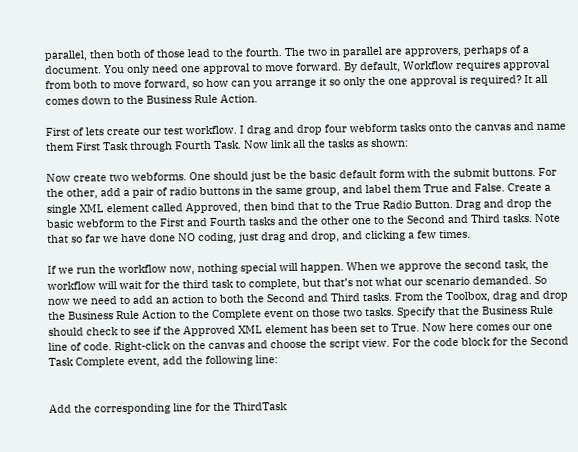parallel, then both of those lead to the fourth. The two in parallel are approvers, perhaps of a document. You only need one approval to move forward. By default, Workflow requires approval from both to move forward, so how can you arrange it so only the one approval is required? It all comes down to the Business Rule Action.

First of lets create our test workflow. I drag and drop four webform tasks onto the canvas and name them First Task through Fourth Task. Now link all the tasks as shown:

Now create two webforms. One should just be the basic default form with the submit buttons. For the other, add a pair of radio buttons in the same group, and label them True and False. Create a single XML element called Approved, then bind that to the True Radio Button. Drag and drop the basic webform to the First and Fourth tasks and the other one to the Second and Third tasks. Note that so far we have done NO coding, just drag and drop, and clicking a few times.

If we run the workflow now, nothing special will happen. When we approve the second task, the workflow will wait for the third task to complete, but that’s not what our scenario demanded. So now we need to add an action to both the Second and Third tasks. From the Toolbox, drag and drop the Business Rule Action to the Complete event on those two tasks. Specify that the Business Rule should check to see if the Approved XML element has been set to True. Now here comes our one line of code. Right-click on the canvas and choose the script view. For the code block for the Second Task Complete event, add the following line:


Add the corresponding line for the ThirdTask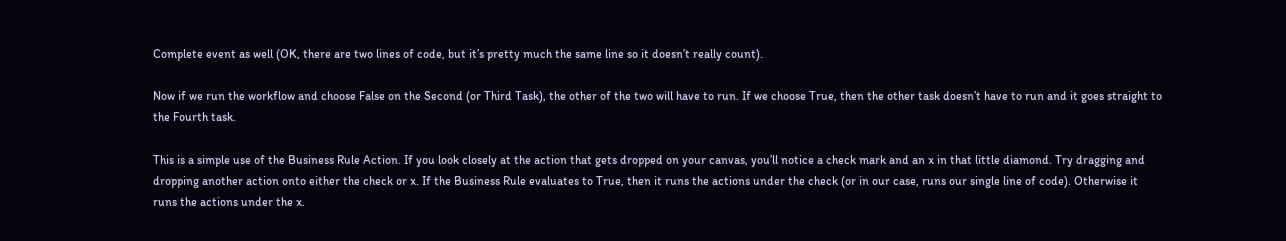Complete event as well (OK, there are two lines of code, but it’s pretty much the same line so it doesn’t really count).

Now if we run the workflow and choose False on the Second (or Third Task), the other of the two will have to run. If we choose True, then the other task doesn’t have to run and it goes straight to the Fourth task.

This is a simple use of the Business Rule Action. If you look closely at the action that gets dropped on your canvas, you’ll notice a check mark and an x in that little diamond. Try dragging and dropping another action onto either the check or x. If the Business Rule evaluates to True, then it runs the actions under the check (or in our case, runs our single line of code). Otherwise it runs the actions under the x.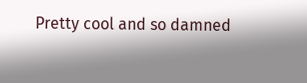Pretty cool and so damned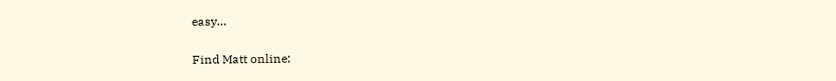easy…

Find Matt online: